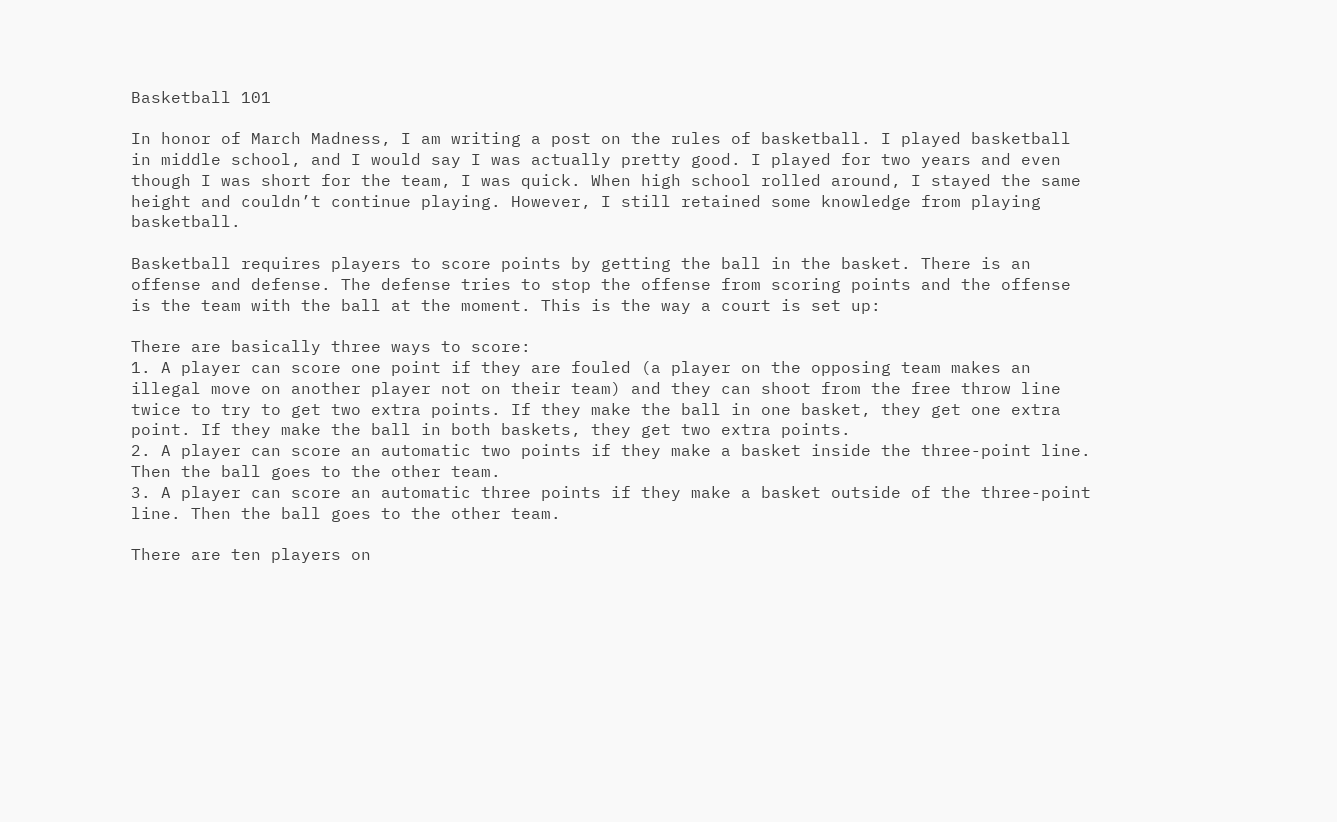Basketball 101

In honor of March Madness, I am writing a post on the rules of basketball. I played basketball in middle school, and I would say I was actually pretty good. I played for two years and even though I was short for the team, I was quick. When high school rolled around, I stayed the same height and couldn’t continue playing. However, I still retained some knowledge from playing basketball.

Basketball requires players to score points by getting the ball in the basket. There is an offense and defense. The defense tries to stop the offense from scoring points and the offense is the team with the ball at the moment. This is the way a court is set up:

There are basically three ways to score:
1. A player can score one point if they are fouled (a player on the opposing team makes an illegal move on another player not on their team) and they can shoot from the free throw line twice to try to get two extra points. If they make the ball in one basket, they get one extra point. If they make the ball in both baskets, they get two extra points.
2. A player can score an automatic two points if they make a basket inside the three-point line. Then the ball goes to the other team.
3. A player can score an automatic three points if they make a basket outside of the three-point line. Then the ball goes to the other team.

There are ten players on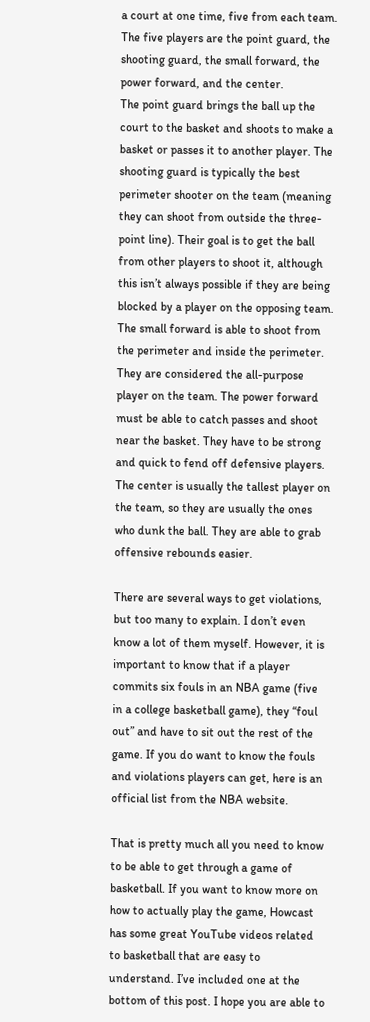a court at one time, five from each team. The five players are the point guard, the shooting guard, the small forward, the power forward, and the center.
The point guard brings the ball up the court to the basket and shoots to make a basket or passes it to another player. The shooting guard is typically the best perimeter shooter on the team (meaning they can shoot from outside the three-point line). Their goal is to get the ball from other players to shoot it, although this isn’t always possible if they are being blocked by a player on the opposing team. The small forward is able to shoot from the perimeter and inside the perimeter. They are considered the all-purpose player on the team. The power forward must be able to catch passes and shoot near the basket. They have to be strong and quick to fend off defensive players. The center is usually the tallest player on the team, so they are usually the ones who dunk the ball. They are able to grab offensive rebounds easier.

There are several ways to get violations, but too many to explain. I don’t even know a lot of them myself. However, it is important to know that if a player commits six fouls in an NBA game (five in a college basketball game), they “foul out” and have to sit out the rest of the game. If you do want to know the fouls and violations players can get, here is an official list from the NBA website.

That is pretty much all you need to know to be able to get through a game of basketball. If you want to know more on how to actually play the game, Howcast has some great YouTube videos related to basketball that are easy to understand. I’ve included one at the bottom of this post. I hope you are able to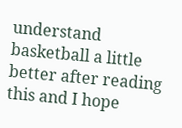understand basketball a little better after reading this and I hope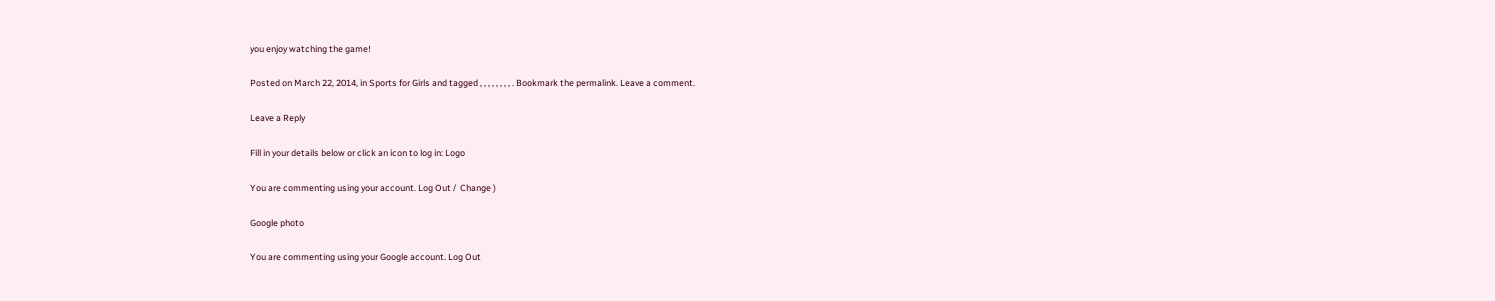you enjoy watching the game!

Posted on March 22, 2014, in Sports for Girls and tagged , , , , , , , , . Bookmark the permalink. Leave a comment.

Leave a Reply

Fill in your details below or click an icon to log in: Logo

You are commenting using your account. Log Out /  Change )

Google photo

You are commenting using your Google account. Log Out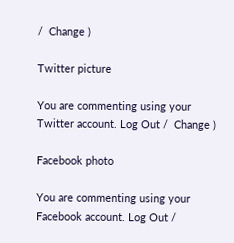/  Change )

Twitter picture

You are commenting using your Twitter account. Log Out /  Change )

Facebook photo

You are commenting using your Facebook account. Log Out /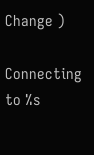Change )

Connecting to %s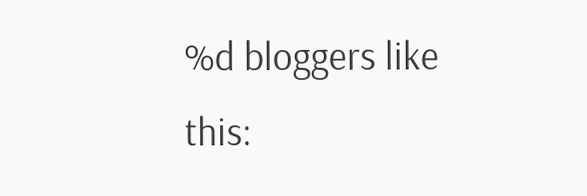%d bloggers like this: